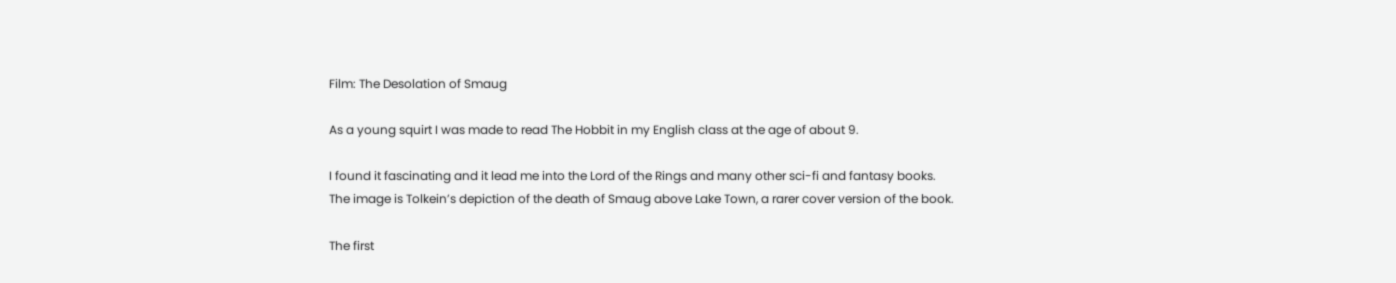Film: The Desolation of Smaug

As a young squirt I was made to read The Hobbit in my English class at the age of about 9.

I found it fascinating and it lead me into the Lord of the Rings and many other sci-fi and fantasy books.
The image is Tolkein’s depiction of the death of Smaug above Lake Town, a rarer cover version of the book.

The first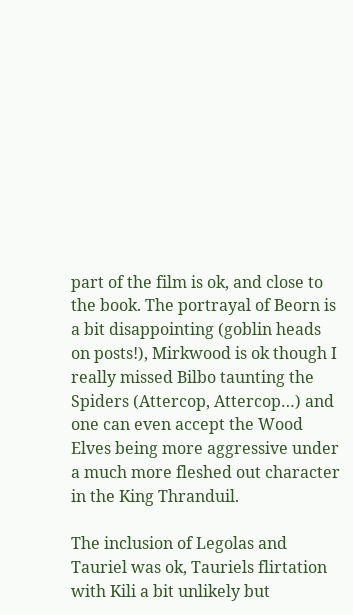part of the film is ok, and close to the book. The portrayal of Beorn is a bit disappointing (goblin heads on posts!), Mirkwood is ok though I really missed Bilbo taunting the Spiders (Attercop, Attercop…) and one can even accept the Wood Elves being more aggressive under a much more fleshed out character in the King Thranduil.

The inclusion of Legolas and Tauriel was ok, Tauriels flirtation with Kili a bit unlikely but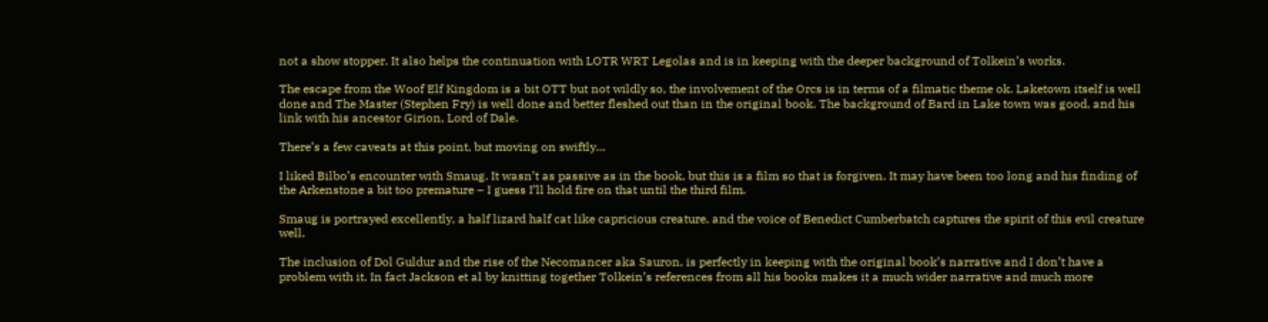not a show stopper. It also helps the continuation with LOTR WRT Legolas and is in keeping with the deeper background of Tolkein’s works.

The escape from the Woof Elf Kingdom is a bit OTT but not wildly so, the involvement of the Orcs is in terms of a filmatic theme ok. Laketown itself is well done and The Master (Stephen Fry) is well done and better fleshed out than in the original book. The background of Bard in Lake town was good, and his link with his ancestor Girion, Lord of Dale.

There’s a few caveats at this point, but moving on swiftly…

I liked Bilbo’s encounter with Smaug. It wasn’t as passive as in the book, but this is a film so that is forgiven. It may have been too long and his finding of the Arkenstone a bit too premature – I guess I’ll hold fire on that until the third film.

Smaug is portrayed excellently, a half lizard half cat like capricious creature, and the voice of Benedict Cumberbatch captures the spirit of this evil creature well.

The inclusion of Dol Guldur and the rise of the Necomancer aka Sauron, is perfectly in keeping with the original book’s narrative and I don’t have a problem with it. In fact Jackson et al by knitting together Tolkein’s references from all his books makes it a much wider narrative and much more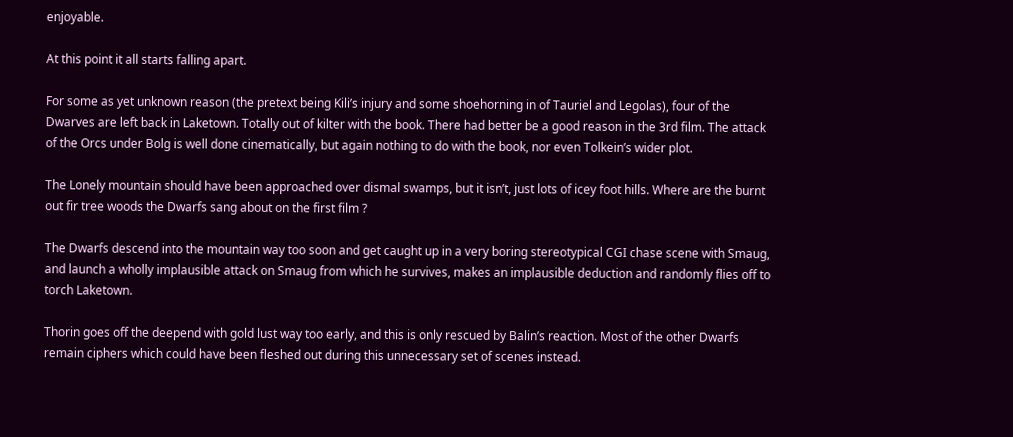enjoyable.

At this point it all starts falling apart.

For some as yet unknown reason (the pretext being Kili’s injury and some shoehorning in of Tauriel and Legolas), four of the Dwarves are left back in Laketown. Totally out of kilter with the book. There had better be a good reason in the 3rd film. The attack of the Orcs under Bolg is well done cinematically, but again nothing to do with the book, nor even Tolkein’s wider plot.

The Lonely mountain should have been approached over dismal swamps, but it isn’t, just lots of icey foot hills. Where are the burnt out fir tree woods the Dwarfs sang about on the first film ?

The Dwarfs descend into the mountain way too soon and get caught up in a very boring stereotypical CGI chase scene with Smaug, and launch a wholly implausible attack on Smaug from which he survives, makes an implausible deduction and randomly flies off to torch Laketown.

Thorin goes off the deepend with gold lust way too early, and this is only rescued by Balin’s reaction. Most of the other Dwarfs remain ciphers which could have been fleshed out during this unnecessary set of scenes instead.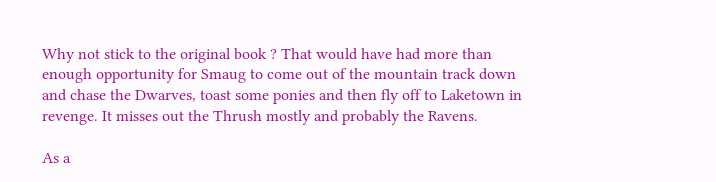Why not stick to the original book ? That would have had more than enough opportunity for Smaug to come out of the mountain track down and chase the Dwarves, toast some ponies and then fly off to Laketown in revenge. It misses out the Thrush mostly and probably the Ravens.

As a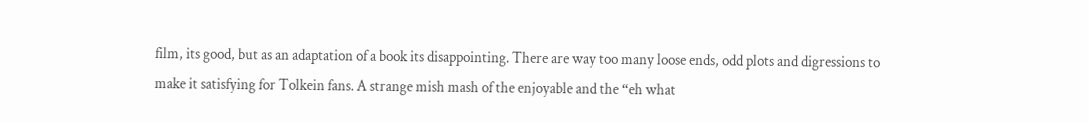film, its good, but as an adaptation of a book its disappointing. There are way too many loose ends, odd plots and digressions to make it satisfying for Tolkein fans. A strange mish mash of the enjoyable and the “eh what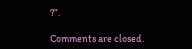?”.

Comments are closed.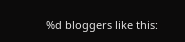%d bloggers like this: